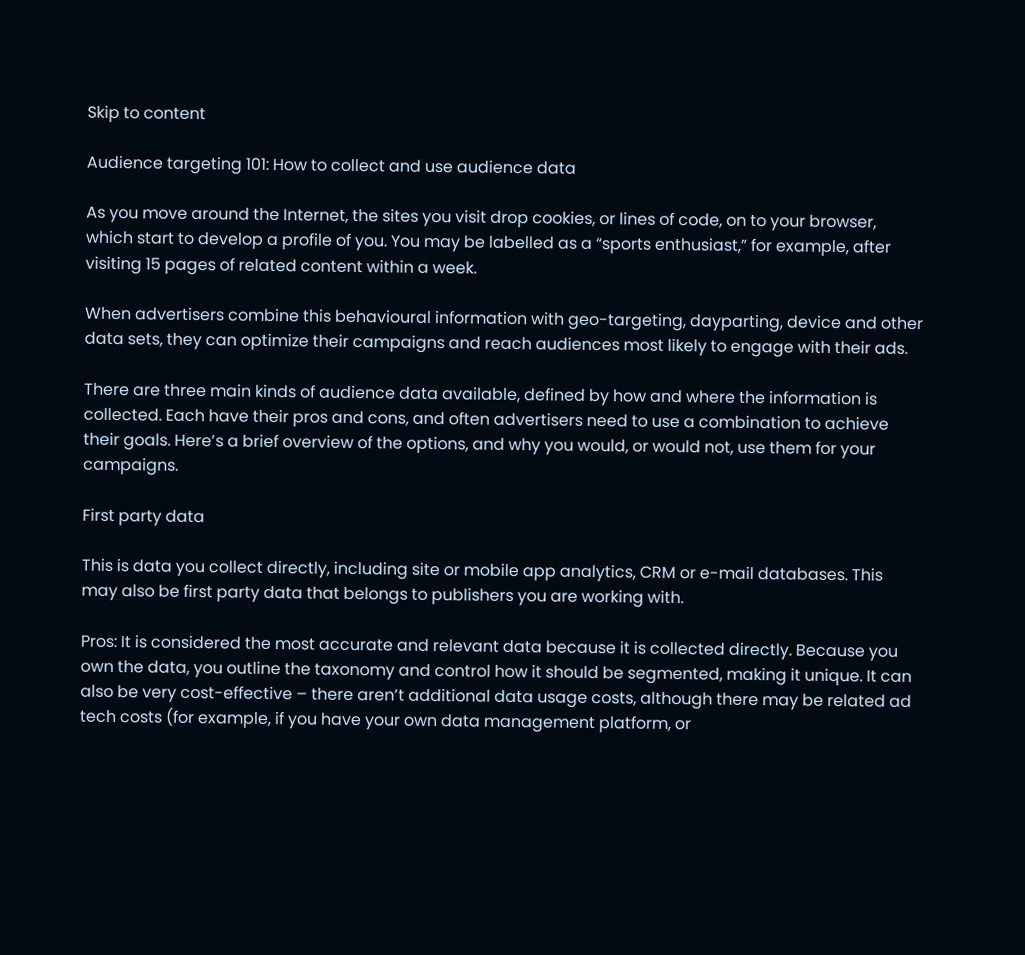Skip to content

Audience targeting 101: How to collect and use audience data

As you move around the Internet, the sites you visit drop cookies, or lines of code, on to your browser, which start to develop a profile of you. You may be labelled as a “sports enthusiast,” for example, after visiting 15 pages of related content within a week.

When advertisers combine this behavioural information with geo-targeting, dayparting, device and other data sets, they can optimize their campaigns and reach audiences most likely to engage with their ads.

There are three main kinds of audience data available, defined by how and where the information is collected. Each have their pros and cons, and often advertisers need to use a combination to achieve their goals. Here’s a brief overview of the options, and why you would, or would not, use them for your campaigns.

First party data

This is data you collect directly, including site or mobile app analytics, CRM or e-mail databases. This may also be first party data that belongs to publishers you are working with.

Pros: It is considered the most accurate and relevant data because it is collected directly. Because you own the data, you outline the taxonomy and control how it should be segmented, making it unique. It can also be very cost-effective – there aren’t additional data usage costs, although there may be related ad tech costs (for example, if you have your own data management platform, or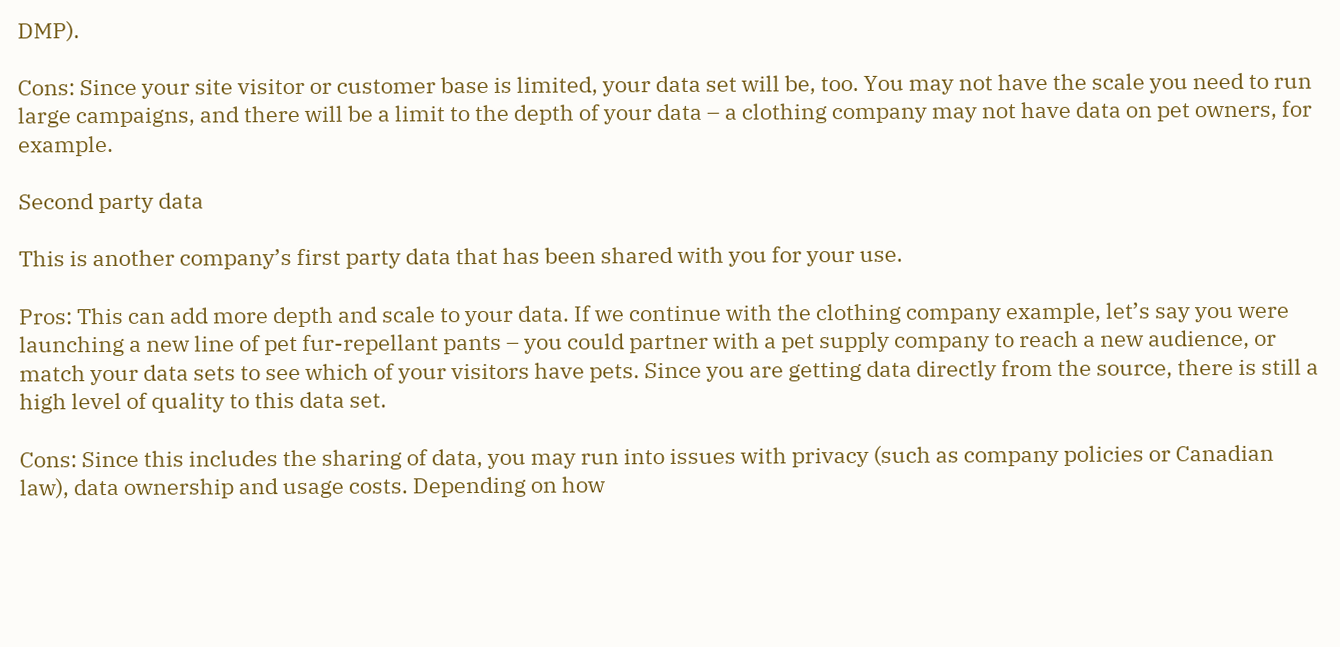DMP).

Cons: Since your site visitor or customer base is limited, your data set will be, too. You may not have the scale you need to run large campaigns, and there will be a limit to the depth of your data – a clothing company may not have data on pet owners, for example.

Second party data

This is another company’s first party data that has been shared with you for your use.

Pros: This can add more depth and scale to your data. If we continue with the clothing company example, let’s say you were launching a new line of pet fur-repellant pants – you could partner with a pet supply company to reach a new audience, or match your data sets to see which of your visitors have pets. Since you are getting data directly from the source, there is still a high level of quality to this data set.

Cons: Since this includes the sharing of data, you may run into issues with privacy (such as company policies or Canadian law), data ownership and usage costs. Depending on how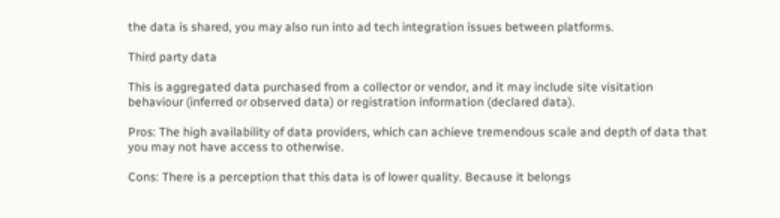the data is shared, you may also run into ad tech integration issues between platforms.

Third party data

This is aggregated data purchased from a collector or vendor, and it may include site visitation behaviour (inferred or observed data) or registration information (declared data).

Pros: The high availability of data providers, which can achieve tremendous scale and depth of data that you may not have access to otherwise.

Cons: There is a perception that this data is of lower quality. Because it belongs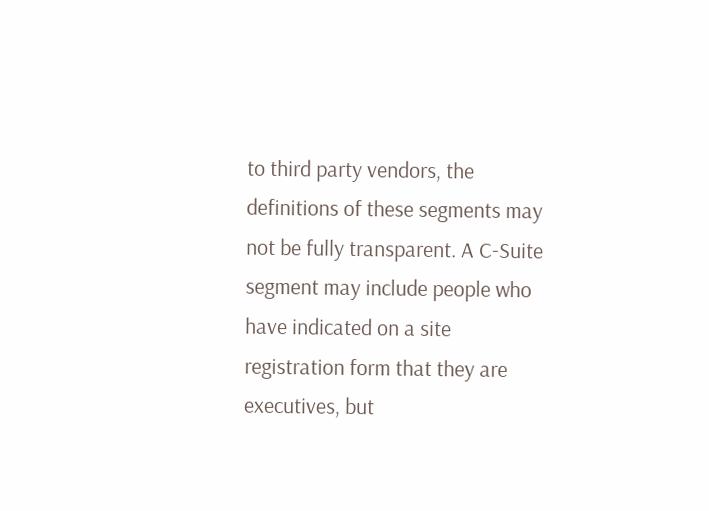to third party vendors, the definitions of these segments may not be fully transparent. A C-Suite segment may include people who have indicated on a site registration form that they are executives, but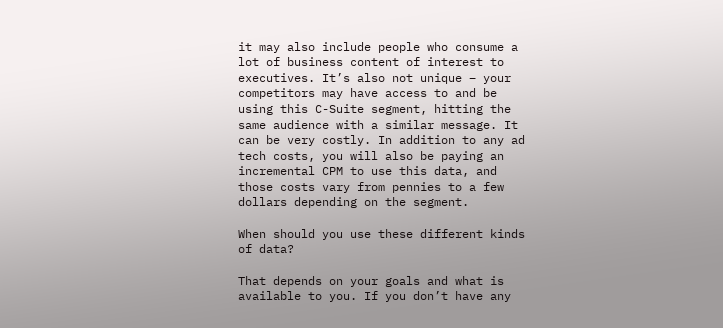it may also include people who consume a lot of business content of interest to executives. It’s also not unique – your competitors may have access to and be using this C-Suite segment, hitting the same audience with a similar message. It can be very costly. In addition to any ad tech costs, you will also be paying an incremental CPM to use this data, and those costs vary from pennies to a few dollars depending on the segment.

When should you use these different kinds of data?

That depends on your goals and what is available to you. If you don’t have any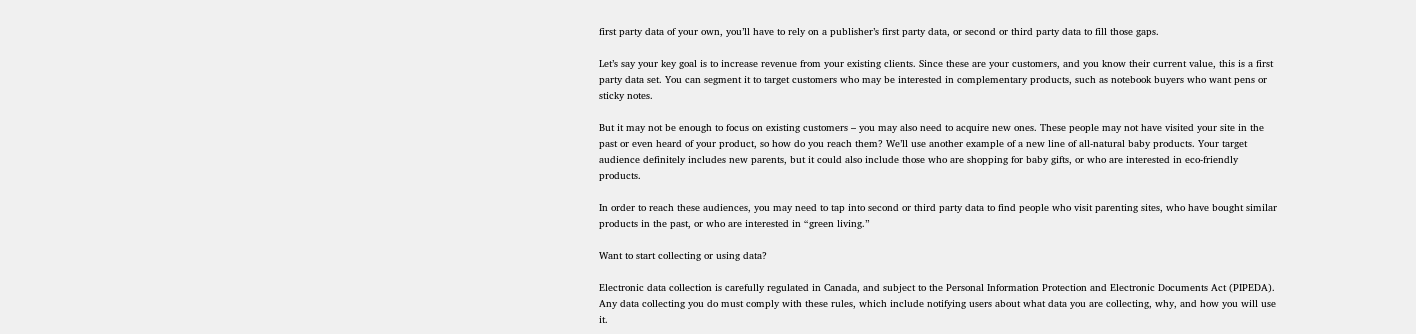first party data of your own, you’ll have to rely on a publisher’s first party data, or second or third party data to fill those gaps.

Let’s say your key goal is to increase revenue from your existing clients. Since these are your customers, and you know their current value, this is a first party data set. You can segment it to target customers who may be interested in complementary products, such as notebook buyers who want pens or sticky notes.

But it may not be enough to focus on existing customers – you may also need to acquire new ones. These people may not have visited your site in the past or even heard of your product, so how do you reach them? We’ll use another example of a new line of all-natural baby products. Your target audience definitely includes new parents, but it could also include those who are shopping for baby gifts, or who are interested in eco-friendly products.

In order to reach these audiences, you may need to tap into second or third party data to find people who visit parenting sites, who have bought similar products in the past, or who are interested in “green living.”

Want to start collecting or using data?

Electronic data collection is carefully regulated in Canada, and subject to the Personal Information Protection and Electronic Documents Act (PIPEDA). Any data collecting you do must comply with these rules, which include notifying users about what data you are collecting, why, and how you will use it.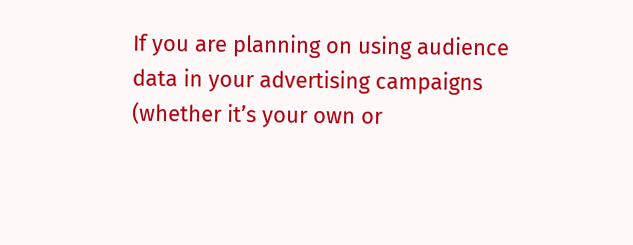If you are planning on using audience data in your advertising campaigns (whether it’s your own or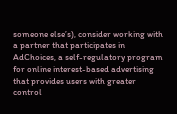someone else’s), consider working with a partner that participates in AdChoices, a self-regulatory program for online interest-based advertising that provides users with greater control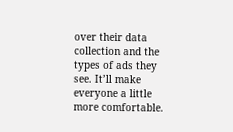over their data collection and the types of ads they see. It’ll make everyone a little more comfortable.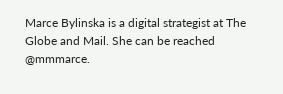Marce Bylinska is a digital strategist at The Globe and Mail. She can be reached @mmmarce.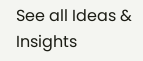See all Ideas & Insights